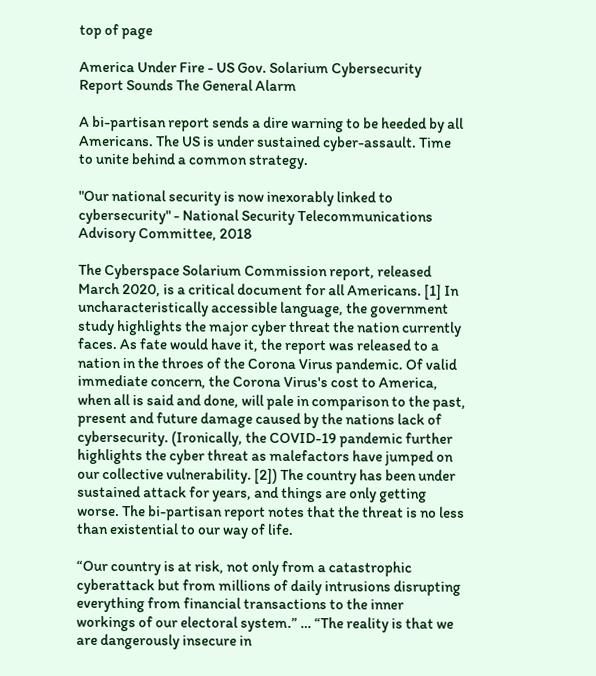top of page

America Under Fire - US Gov. Solarium Cybersecurity Report Sounds The General Alarm

A bi-partisan report sends a dire warning to be heeded by all Americans. The US is under sustained cyber-assault. Time to unite behind a common strategy.

"Our national security is now inexorably linked to cybersecurity" - National Security Telecommunications Advisory Committee, 2018

The Cyberspace Solarium Commission report, released March 2020, is a critical document for all Americans. [1] In uncharacteristically accessible language, the government study highlights the major cyber threat the nation currently faces. As fate would have it, the report was released to a nation in the throes of the Corona Virus pandemic. Of valid immediate concern, the Corona Virus's cost to America, when all is said and done, will pale in comparison to the past, present and future damage caused by the nations lack of cybersecurity. (Ironically, the COVID-19 pandemic further highlights the cyber threat as malefactors have jumped on our collective vulnerability. [2]) The country has been under sustained attack for years, and things are only getting worse. The bi-partisan report notes that the threat is no less than existential to our way of life.

“Our country is at risk, not only from a catastrophic cyberattack but from millions of daily intrusions disrupting everything from financial transactions to the inner workings of our electoral system.” … “The reality is that we are dangerously insecure in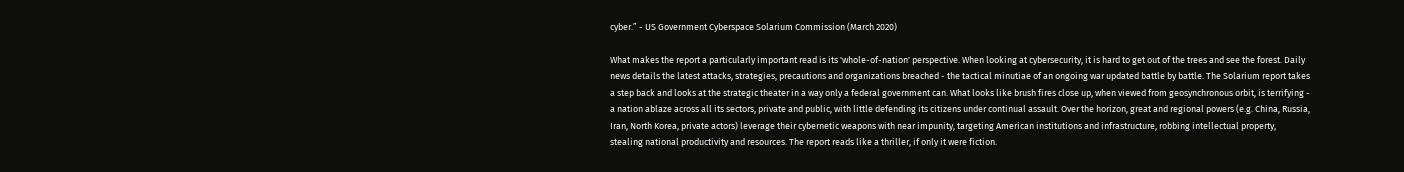cyber.” - US Government Cyberspace Solarium Commission (March 2020)

What makes the report a particularly important read is its 'whole-of-nation' perspective. When looking at cybersecurity, it is hard to get out of the trees and see the forest. Daily news details the latest attacks, strategies, precautions and organizations breached - the tactical minutiae of an ongoing war updated battle by battle. The Solarium report takes a step back and looks at the strategic theater in a way only a federal government can. What looks like brush fires close up, when viewed from geosynchronous orbit, is terrifying - a nation ablaze across all its sectors, private and public, with little defending its citizens under continual assault. Over the horizon, great and regional powers (e.g. China, Russia, Iran, North Korea, private actors) leverage their cybernetic weapons with near impunity, targeting American institutions and infrastructure, robbing intellectual property, stealing national productivity and resources. The report reads like a thriller, if only it were fiction.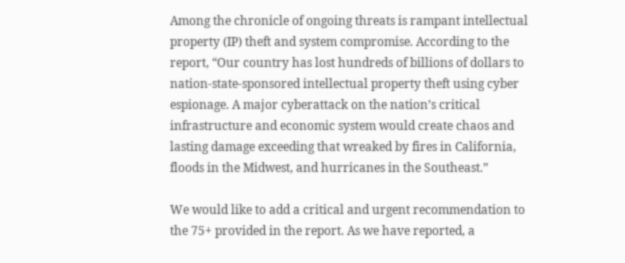Among the chronicle of ongoing threats is rampant intellectual property (IP) theft and system compromise. According to the report, “Our country has lost hundreds of billions of dollars to nation-state-sponsored intellectual property theft using cyber espionage. A major cyberattack on the nation’s critical infrastructure and economic system would create chaos and lasting damage exceeding that wreaked by fires in California, floods in the Midwest, and hurricanes in the Southeast.”

We would like to add a critical and urgent recommendation to the 75+ provided in the report. As we have reported, a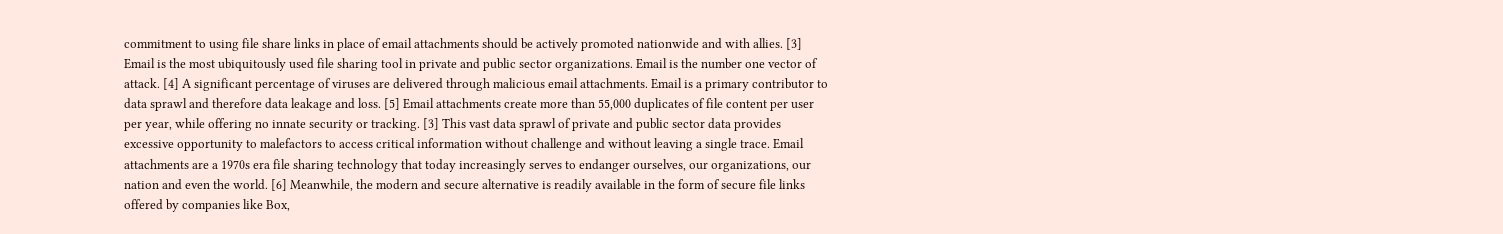commitment to using file share links in place of email attachments should be actively promoted nationwide and with allies. [3] Email is the most ubiquitously used file sharing tool in private and public sector organizations. Email is the number one vector of attack. [4] A significant percentage of viruses are delivered through malicious email attachments. Email is a primary contributor to data sprawl and therefore data leakage and loss. [5] Email attachments create more than 55,000 duplicates of file content per user per year, while offering no innate security or tracking. [3] This vast data sprawl of private and public sector data provides excessive opportunity to malefactors to access critical information without challenge and without leaving a single trace. Email attachments are a 1970s era file sharing technology that today increasingly serves to endanger ourselves, our organizations, our nation and even the world. [6] Meanwhile, the modern and secure alternative is readily available in the form of secure file links offered by companies like Box,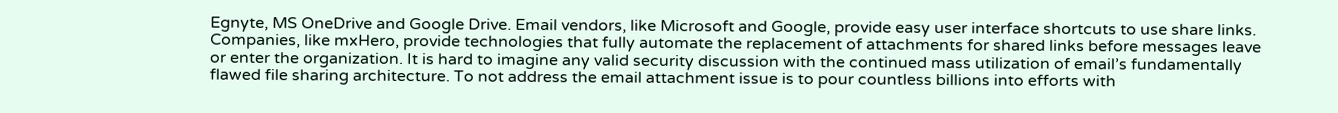Egnyte, MS OneDrive and Google Drive. Email vendors, like Microsoft and Google, provide easy user interface shortcuts to use share links. Companies, like mxHero, provide technologies that fully automate the replacement of attachments for shared links before messages leave or enter the organization. It is hard to imagine any valid security discussion with the continued mass utilization of email’s fundamentally flawed file sharing architecture. To not address the email attachment issue is to pour countless billions into efforts with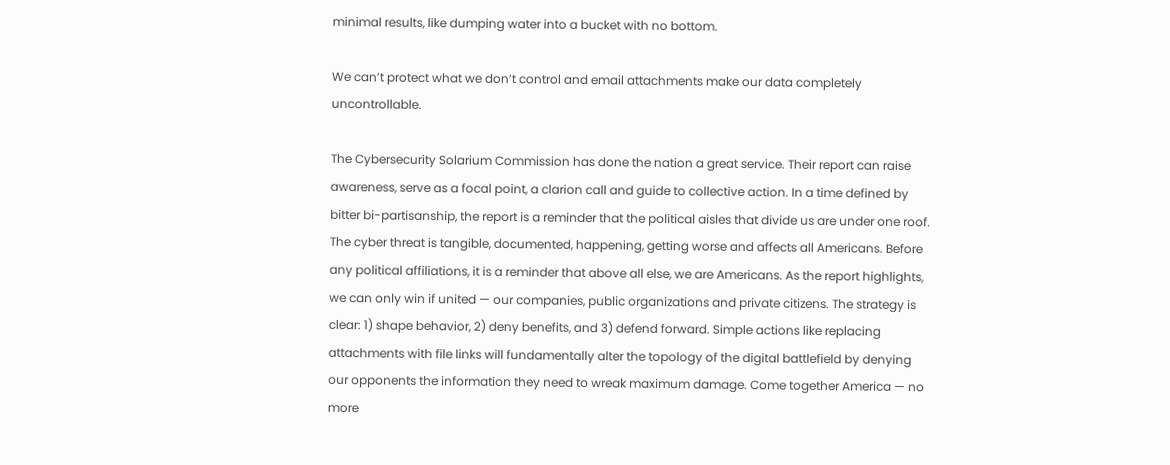minimal results, like dumping water into a bucket with no bottom.

We can’t protect what we don’t control and email attachments make our data completely uncontrollable.

The Cybersecurity Solarium Commission has done the nation a great service. Their report can raise awareness, serve as a focal point, a clarion call and guide to collective action. In a time defined by bitter bi-partisanship, the report is a reminder that the political aisles that divide us are under one roof. The cyber threat is tangible, documented, happening, getting worse and affects all Americans. Before any political affiliations, it is a reminder that above all else, we are Americans. As the report highlights, we can only win if united — our companies, public organizations and private citizens. The strategy is clear: 1) shape behavior, 2) deny benefits, and 3) defend forward. Simple actions like replacing attachments with file links will fundamentally alter the topology of the digital battlefield by denying our opponents the information they need to wreak maximum damage. Come together America — no more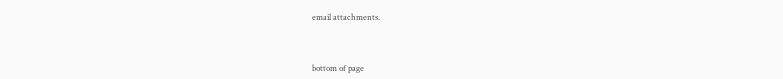email attachments.



bottom of page